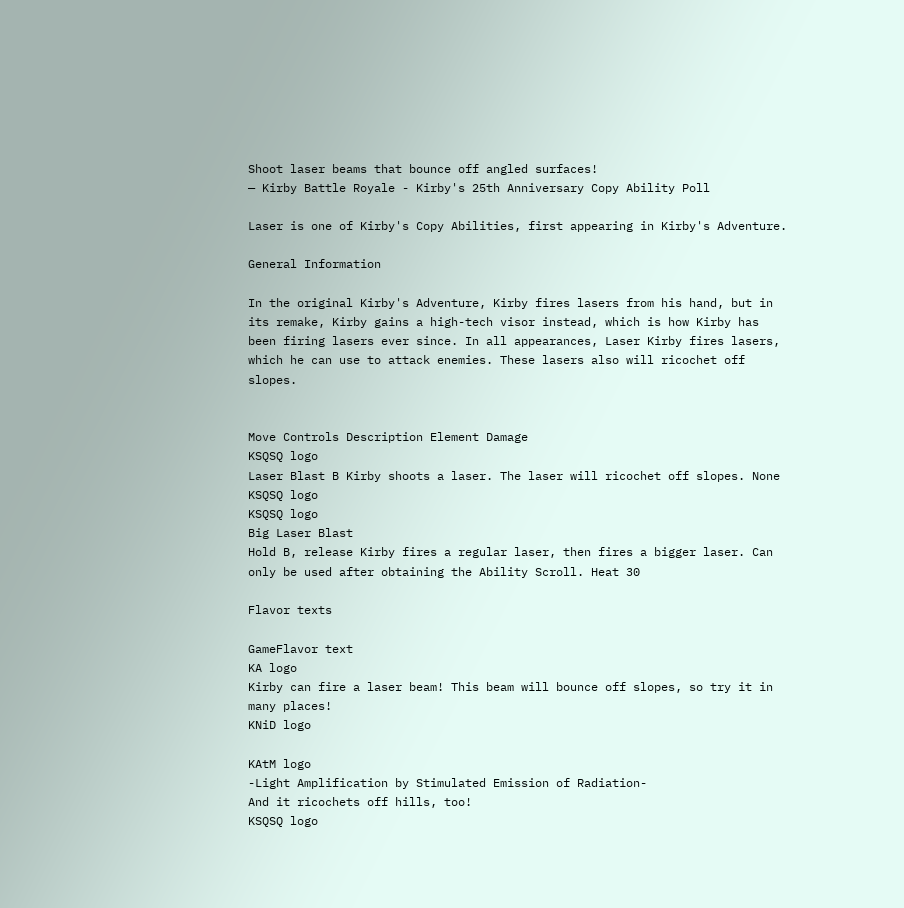Shoot laser beams that bounce off angled surfaces!
— Kirby Battle Royale - Kirby's 25th Anniversary Copy Ability Poll

Laser is one of Kirby's Copy Abilities, first appearing in Kirby's Adventure.

General Information

In the original Kirby's Adventure, Kirby fires lasers from his hand, but in its remake, Kirby gains a high-tech visor instead, which is how Kirby has been firing lasers ever since. In all appearances, Laser Kirby fires lasers, which he can use to attack enemies. These lasers also will ricochet off slopes.


Move Controls Description Element Damage
KSQSQ logo
Laser Blast B Kirby shoots a laser. The laser will ricochet off slopes. None
KSQSQ logo
KSQSQ logo
Big Laser Blast
Hold B, release Kirby fires a regular laser, then fires a bigger laser. Can only be used after obtaining the Ability Scroll. Heat 30

Flavor texts

GameFlavor text
KA logo
Kirby can fire a laser beam! This beam will bounce off slopes, so try it in many places!
KNiD logo

KAtM logo
-Light Amplification by Stimulated Emission of Radiation-
And it ricochets off hills, too!
KSQSQ logo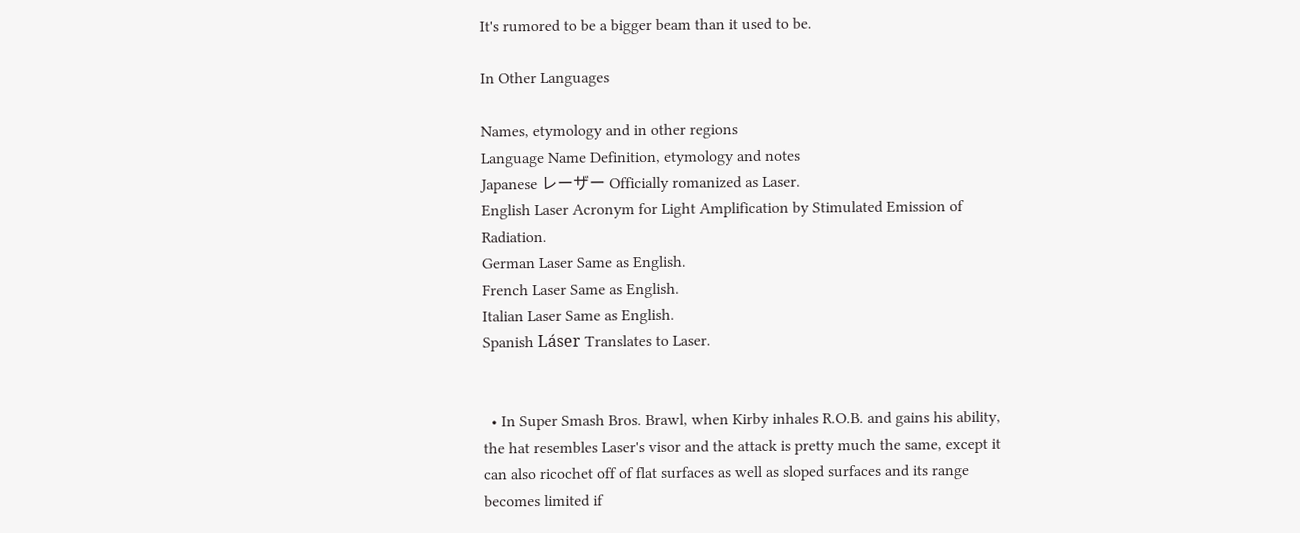It's rumored to be a bigger beam than it used to be.

In Other Languages

Names, etymology and in other regions
Language Name Definition, etymology and notes
Japanese レーザー Officially romanized as Laser.
English Laser Acronym for Light Amplification by Stimulated Emission of Radiation.
German Laser Same as English.
French Laser Same as English.
Italian Laser Same as English.
Spanish Láser Translates to Laser.


  • In Super Smash Bros. Brawl, when Kirby inhales R.O.B. and gains his ability, the hat resembles Laser's visor and the attack is pretty much the same, except it can also ricochet off of flat surfaces as well as sloped surfaces and its range becomes limited if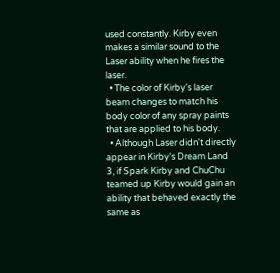used constantly. Kirby even makes a similar sound to the Laser ability when he fires the laser.
  • The color of Kirby's laser beam changes to match his body color of any spray paints that are applied to his body.
  • Although Laser didn't directly appear in Kirby's Dream Land 3, if Spark Kirby and ChuChu teamed up Kirby would gain an ability that behaved exactly the same as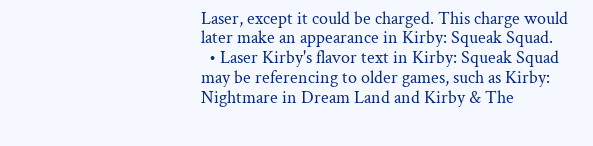Laser, except it could be charged. This charge would later make an appearance in Kirby: Squeak Squad.
  • Laser Kirby's flavor text in Kirby: Squeak Squad may be referencing to older games, such as Kirby: Nightmare in Dream Land and Kirby & The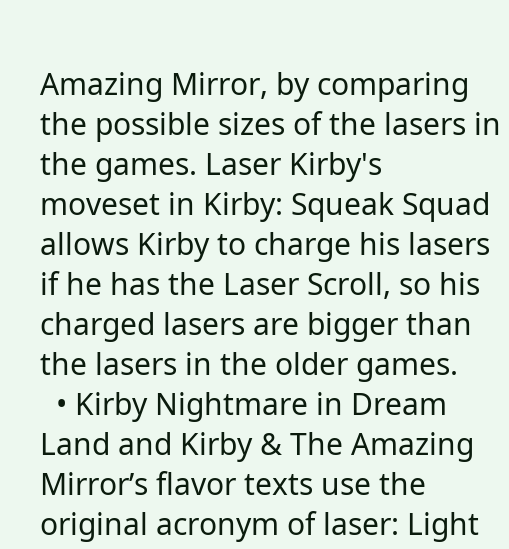Amazing Mirror, by comparing the possible sizes of the lasers in the games. Laser Kirby's moveset in Kirby: Squeak Squad allows Kirby to charge his lasers if he has the Laser Scroll, so his charged lasers are bigger than the lasers in the older games.
  • Kirby Nightmare in Dream Land and Kirby & The Amazing Mirror’s flavor texts use the original acronym of laser: Light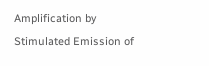Amplification by Stimulated Emission of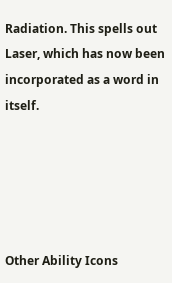Radiation. This spells out Laser, which has now been incorporated as a word in itself.





Other Ability Icons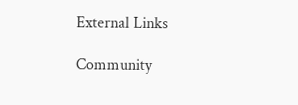External Links

Community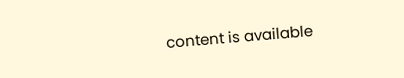content is available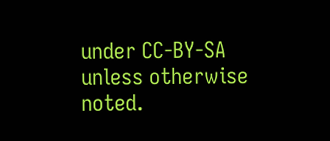under CC-BY-SA unless otherwise noted.